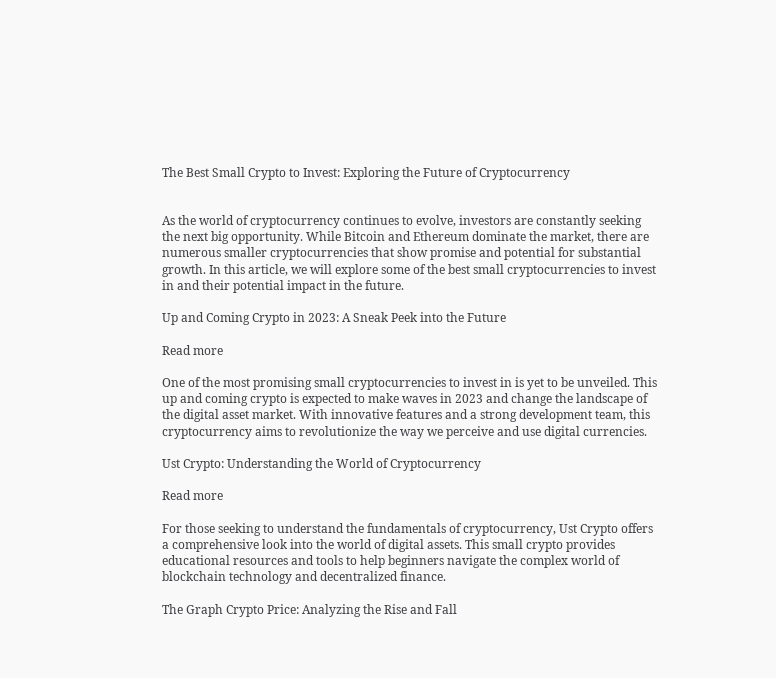The Best Small Crypto to Invest: Exploring the Future of Cryptocurrency


As the world of cryptocurrency continues to evolve, investors are constantly seeking the next big opportunity. While Bitcoin and Ethereum dominate the market, there are numerous smaller cryptocurrencies that show promise and potential for substantial growth. In this article, we will explore some of the best small cryptocurrencies to invest in and their potential impact in the future.

Up and Coming Crypto in 2023: A Sneak Peek into the Future

Read more

One of the most promising small cryptocurrencies to invest in is yet to be unveiled. This up and coming crypto is expected to make waves in 2023 and change the landscape of the digital asset market. With innovative features and a strong development team, this cryptocurrency aims to revolutionize the way we perceive and use digital currencies.

Ust Crypto: Understanding the World of Cryptocurrency

Read more

For those seeking to understand the fundamentals of cryptocurrency, Ust Crypto offers a comprehensive look into the world of digital assets. This small crypto provides educational resources and tools to help beginners navigate the complex world of blockchain technology and decentralized finance.

The Graph Crypto Price: Analyzing the Rise and Fall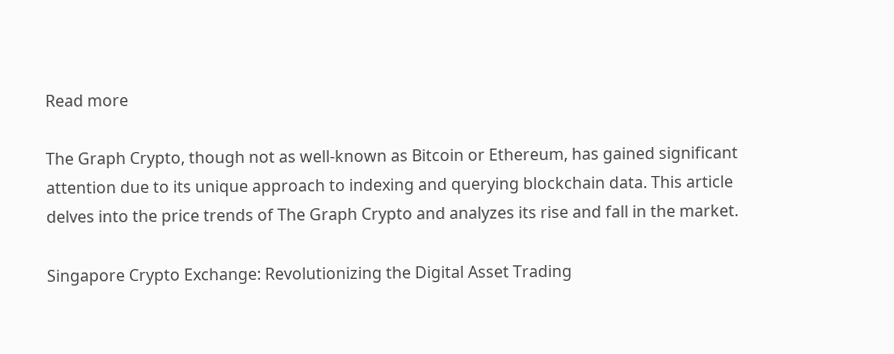Read more

The Graph Crypto, though not as well-known as Bitcoin or Ethereum, has gained significant attention due to its unique approach to indexing and querying blockchain data. This article delves into the price trends of The Graph Crypto and analyzes its rise and fall in the market.

Singapore Crypto Exchange: Revolutionizing the Digital Asset Trading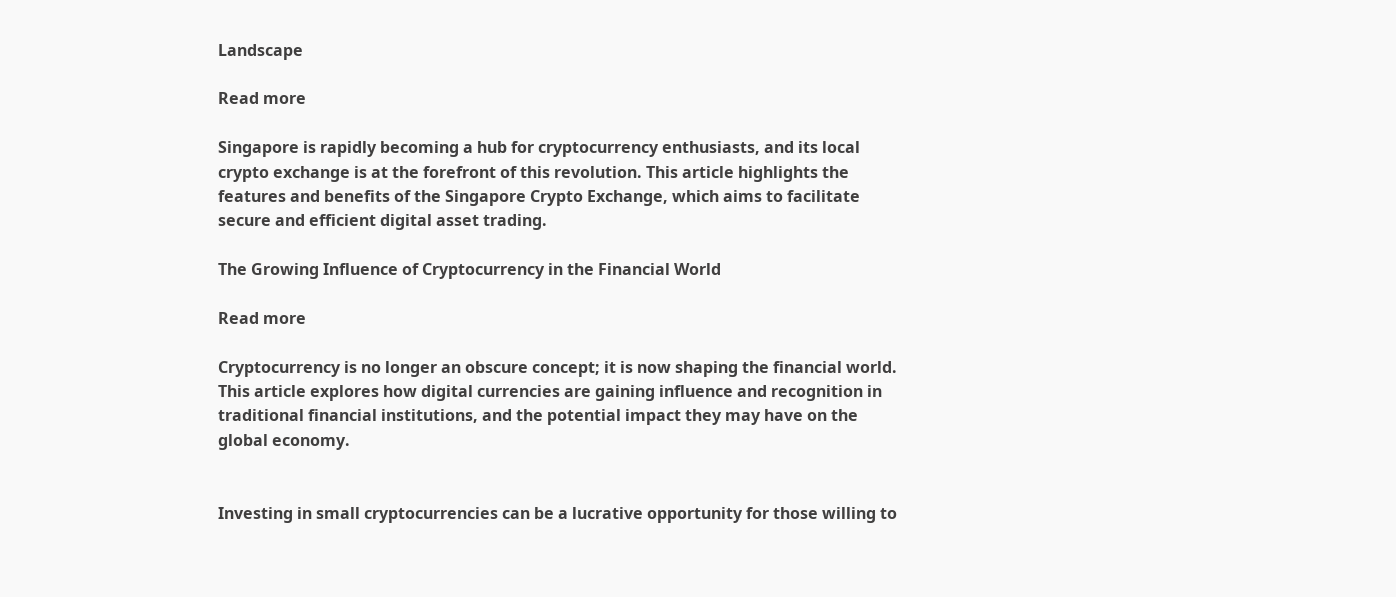Landscape

Read more

Singapore is rapidly becoming a hub for cryptocurrency enthusiasts, and its local crypto exchange is at the forefront of this revolution. This article highlights the features and benefits of the Singapore Crypto Exchange, which aims to facilitate secure and efficient digital asset trading.

The Growing Influence of Cryptocurrency in the Financial World

Read more

Cryptocurrency is no longer an obscure concept; it is now shaping the financial world. This article explores how digital currencies are gaining influence and recognition in traditional financial institutions, and the potential impact they may have on the global economy.


Investing in small cryptocurrencies can be a lucrative opportunity for those willing to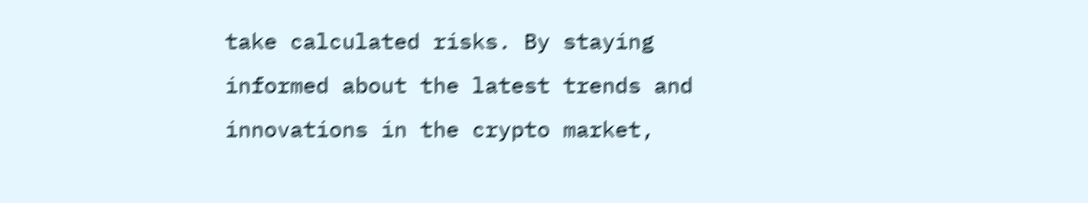take calculated risks. By staying informed about the latest trends and innovations in the crypto market,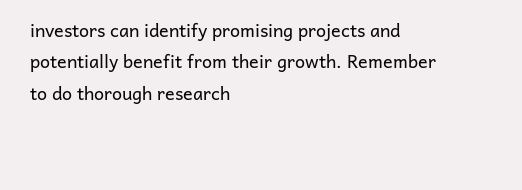investors can identify promising projects and potentially benefit from their growth. Remember to do thorough research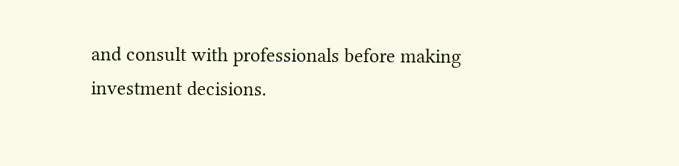and consult with professionals before making investment decisions.